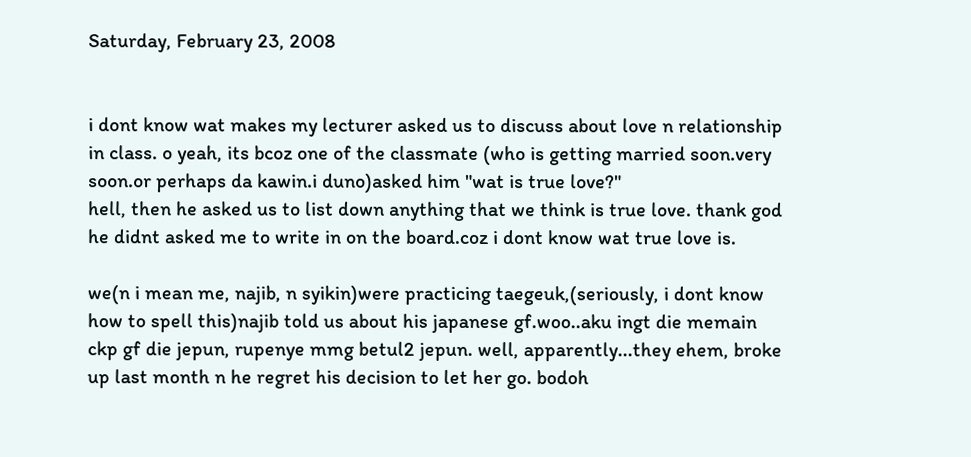Saturday, February 23, 2008


i dont know wat makes my lecturer asked us to discuss about love n relationship in class. o yeah, its bcoz one of the classmate (who is getting married soon.very soon.or perhaps da kawin.i duno)asked him "wat is true love?"
hell, then he asked us to list down anything that we think is true love. thank god he didnt asked me to write in on the board.coz i dont know wat true love is.

we(n i mean me, najib, n syikin)were practicing taegeuk,(seriously, i dont know how to spell this)najib told us about his japanese gf.woo..aku ingt die memain ckp gf die jepun, rupenye mmg betul2 jepun. well, apparently...they ehem, broke up last month n he regret his decision to let her go. bodoh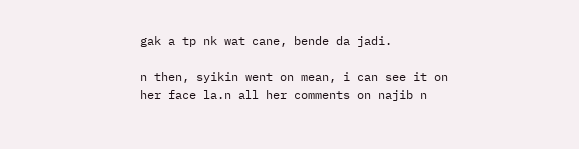gak a tp nk wat cane, bende da jadi.

n then, syikin went on mean, i can see it on her face la.n all her comments on najib n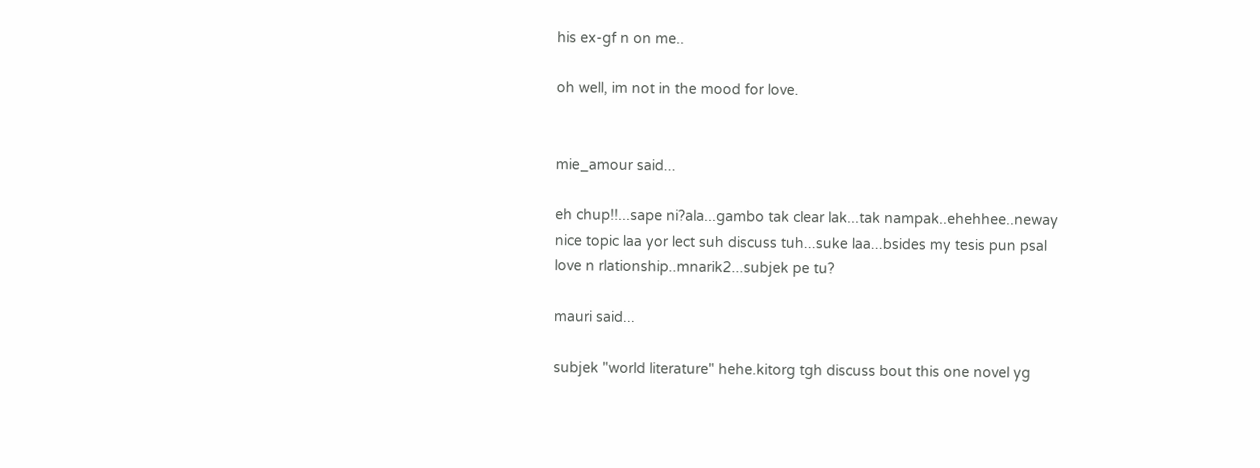his ex-gf n on me..

oh well, im not in the mood for love.


mie_amour said...

eh chup!!...sape ni?ala...gambo tak clear lak...tak nampak..ehehhee..neway nice topic laa yor lect suh discuss tuh...suke laa...bsides my tesis pun psal love n rlationship..mnarik2...subjek pe tu?

mauri said...

subjek "world literature" hehe.kitorg tgh discuss bout this one novel yg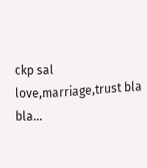ckp sal love,marriage,trust bla bla...